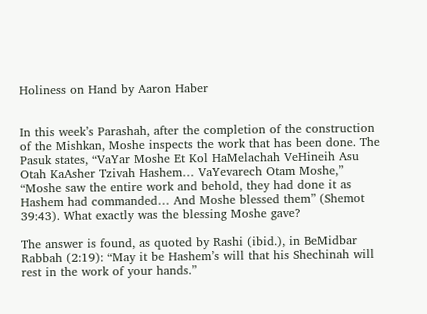Holiness on Hand by Aaron Haber


In this week’s Parashah, after the completion of the construction of the Mishkan, Moshe inspects the work that has been done. The Pasuk states, “VaYar Moshe Et Kol HaMelachah VeHineih Asu Otah KaAsher Tzivah Hashem… VaYevarech Otam Moshe,” “Moshe saw the entire work and behold, they had done it as Hashem had commanded… And Moshe blessed them” (Shemot 39:43). What exactly was the blessing Moshe gave?

The answer is found, as quoted by Rashi (ibid.), in BeMidbar Rabbah (2:19): “May it be Hashem’s will that his Shechinah will rest in the work of your hands.”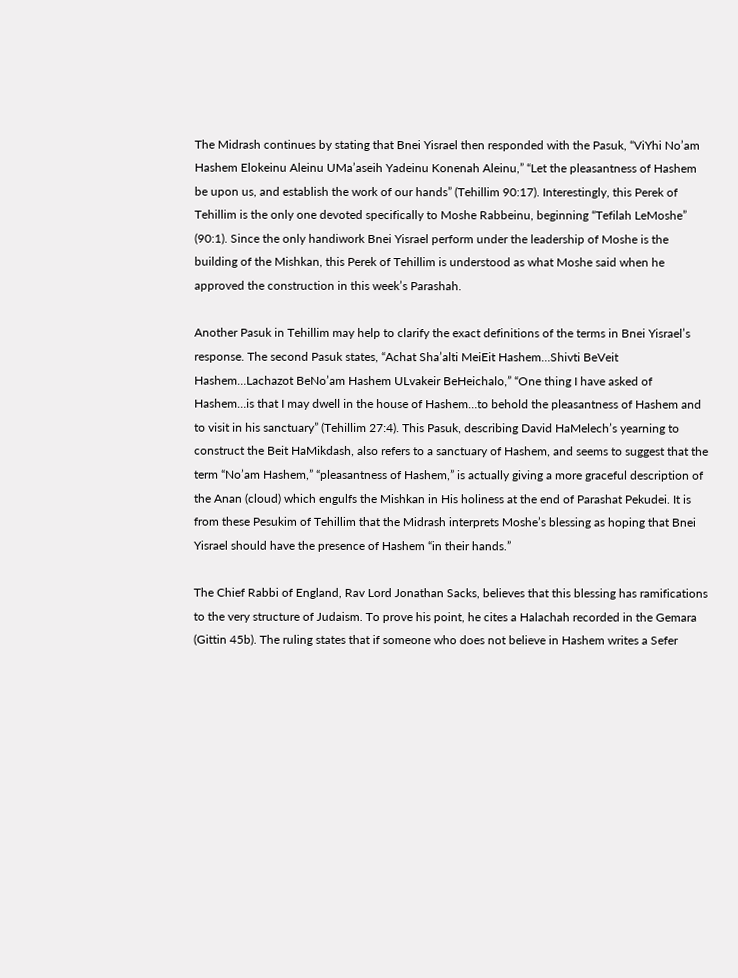The Midrash continues by stating that Bnei Yisrael then responded with the Pasuk, “ViYhi No’am Hashem Elokeinu Aleinu UMa’aseih Yadeinu Konenah Aleinu,” “Let the pleasantness of Hashem be upon us, and establish the work of our hands” (Tehillim 90:17). Interestingly, this Perek of Tehillim is the only one devoted specifically to Moshe Rabbeinu, beginning “Tefilah LeMoshe” (90:1). Since the only handiwork Bnei Yisrael perform under the leadership of Moshe is the building of the Mishkan, this Perek of Tehillim is understood as what Moshe said when he approved the construction in this week’s Parashah.

Another Pasuk in Tehillim may help to clarify the exact definitions of the terms in Bnei Yisrael’s response. The second Pasuk states, “Achat Sha’alti MeiEit Hashem…Shivti BeVeit Hashem…Lachazot BeNo’am Hashem ULvakeir BeHeichalo,” “One thing I have asked of Hashem…is that I may dwell in the house of Hashem…to behold the pleasantness of Hashem and to visit in his sanctuary” (Tehillim 27:4). This Pasuk, describing David HaMelech’s yearning to construct the Beit HaMikdash, also refers to a sanctuary of Hashem, and seems to suggest that the term “No’am Hashem,” “pleasantness of Hashem,” is actually giving a more graceful description of the Anan (cloud) which engulfs the Mishkan in His holiness at the end of Parashat Pekudei. It is from these Pesukim of Tehillim that the Midrash interprets Moshe’s blessing as hoping that Bnei Yisrael should have the presence of Hashem “in their hands.”

The Chief Rabbi of England, Rav Lord Jonathan Sacks, believes that this blessing has ramifications to the very structure of Judaism. To prove his point, he cites a Halachah recorded in the Gemara (Gittin 45b). The ruling states that if someone who does not believe in Hashem writes a Sefer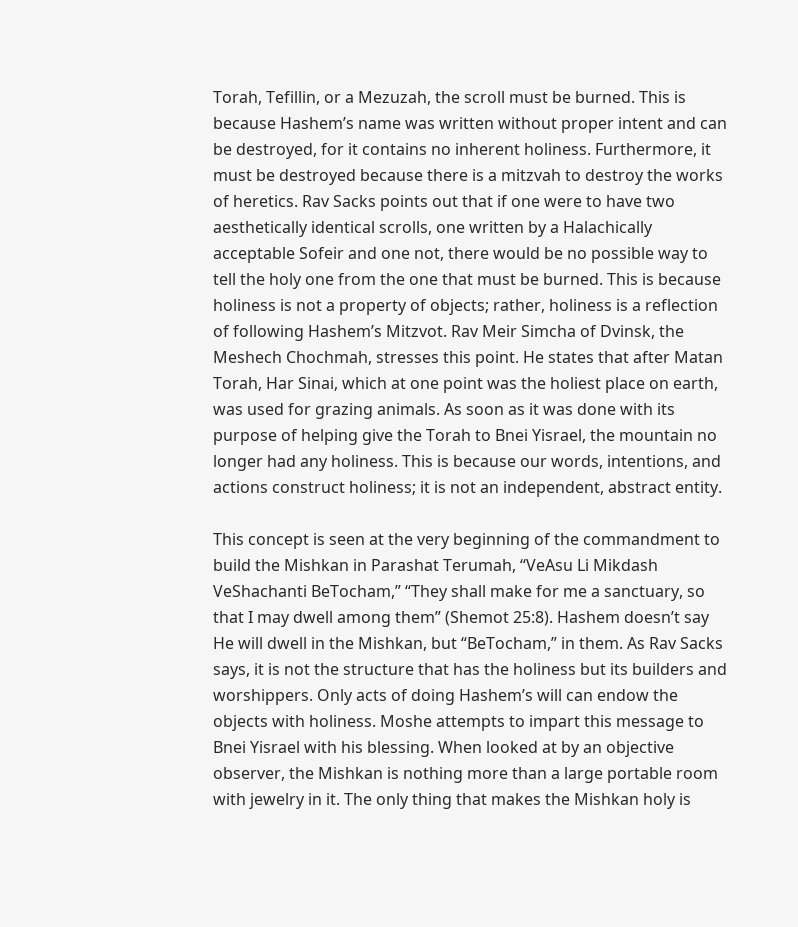Torah, Tefillin, or a Mezuzah, the scroll must be burned. This is because Hashem’s name was written without proper intent and can be destroyed, for it contains no inherent holiness. Furthermore, it must be destroyed because there is a mitzvah to destroy the works of heretics. Rav Sacks points out that if one were to have two aesthetically identical scrolls, one written by a Halachically acceptable Sofeir and one not, there would be no possible way to tell the holy one from the one that must be burned. This is because holiness is not a property of objects; rather, holiness is a reflection of following Hashem’s Mitzvot. Rav Meir Simcha of Dvinsk, the Meshech Chochmah, stresses this point. He states that after Matan Torah, Har Sinai, which at one point was the holiest place on earth, was used for grazing animals. As soon as it was done with its purpose of helping give the Torah to Bnei Yisrael, the mountain no longer had any holiness. This is because our words, intentions, and actions construct holiness; it is not an independent, abstract entity.

This concept is seen at the very beginning of the commandment to build the Mishkan in Parashat Terumah, “VeAsu Li Mikdash VeShachanti BeTocham,” “They shall make for me a sanctuary, so that I may dwell among them” (Shemot 25:8). Hashem doesn’t say He will dwell in the Mishkan, but “BeTocham,” in them. As Rav Sacks says, it is not the structure that has the holiness but its builders and worshippers. Only acts of doing Hashem’s will can endow the objects with holiness. Moshe attempts to impart this message to Bnei Yisrael with his blessing. When looked at by an objective observer, the Mishkan is nothing more than a large portable room with jewelry in it. The only thing that makes the Mishkan holy is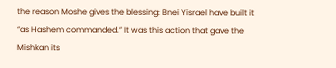the reason Moshe gives the blessing: Bnei Yisrael have built it “as Hashem commanded.” It was this action that gave the Mishkan its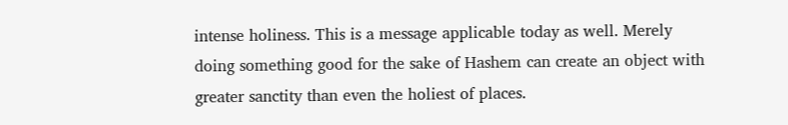intense holiness. This is a message applicable today as well. Merely doing something good for the sake of Hashem can create an object with greater sanctity than even the holiest of places.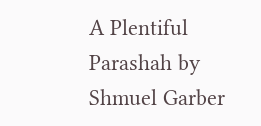A Plentiful Parashah by Shmuel Garber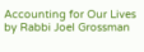Accounting for Our Lives by Rabbi Joel Grossman